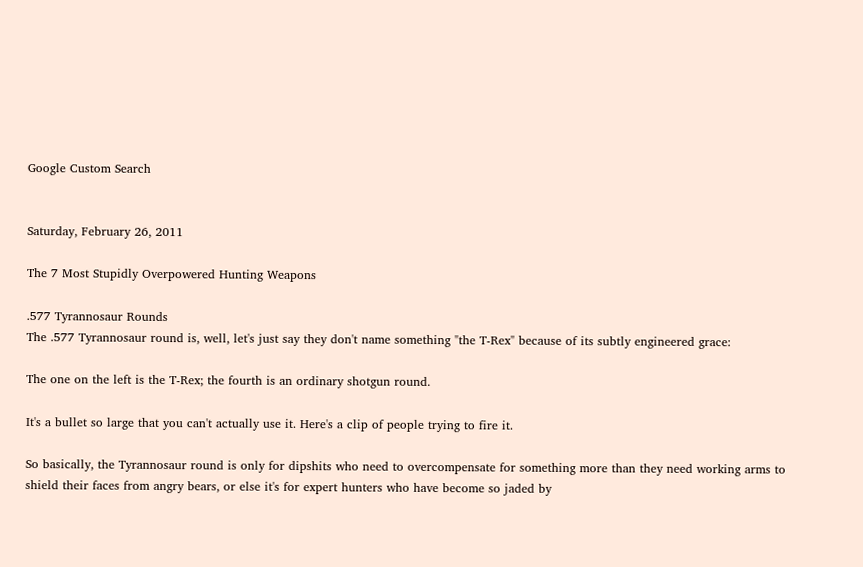Google Custom Search


Saturday, February 26, 2011

The 7 Most Stupidly Overpowered Hunting Weapons

.577 Tyrannosaur Rounds
The .577 Tyrannosaur round is, well, let's just say they don't name something "the T-Rex" because of its subtly engineered grace:

The one on the left is the T-Rex; the fourth is an ordinary shotgun round.

It's a bullet so large that you can't actually use it. Here's a clip of people trying to fire it.

So basically, the Tyrannosaur round is only for dipshits who need to overcompensate for something more than they need working arms to shield their faces from angry bears, or else it's for expert hunters who have become so jaded by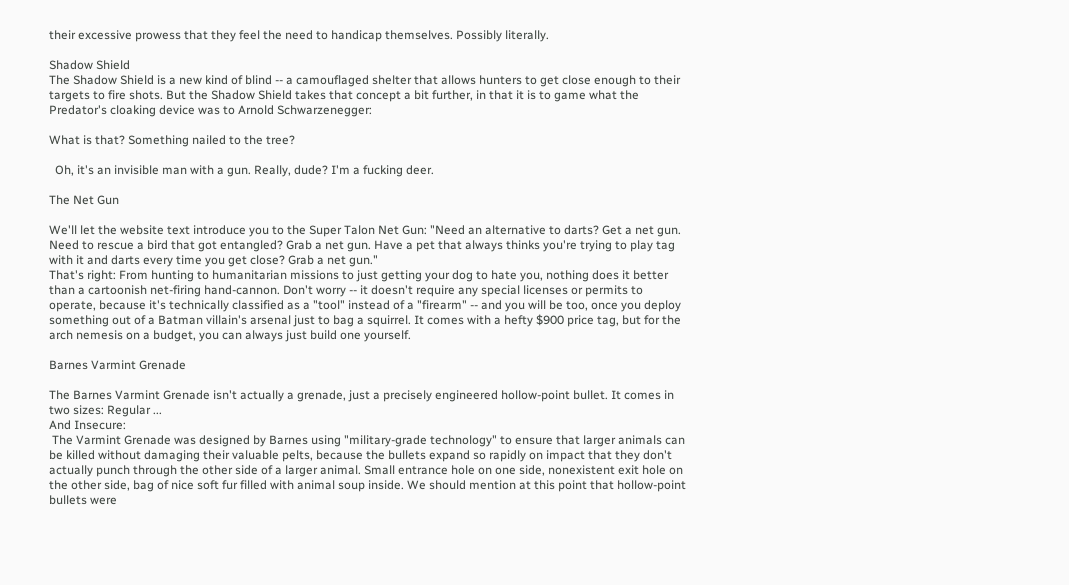their excessive prowess that they feel the need to handicap themselves. Possibly literally.

Shadow Shield
The Shadow Shield is a new kind of blind -- a camouflaged shelter that allows hunters to get close enough to their targets to fire shots. But the Shadow Shield takes that concept a bit further, in that it is to game what the Predator's cloaking device was to Arnold Schwarzenegger:

What is that? Something nailed to the tree?

  Oh, it's an invisible man with a gun. Really, dude? I'm a fucking deer.

The Net Gun

We'll let the website text introduce you to the Super Talon Net Gun: "Need an alternative to darts? Get a net gun. Need to rescue a bird that got entangled? Grab a net gun. Have a pet that always thinks you're trying to play tag with it and darts every time you get close? Grab a net gun."
That's right: From hunting to humanitarian missions to just getting your dog to hate you, nothing does it better than a cartoonish net-firing hand-cannon. Don't worry -- it doesn't require any special licenses or permits to operate, because it's technically classified as a "tool" instead of a "firearm" -- and you will be too, once you deploy something out of a Batman villain's arsenal just to bag a squirrel. It comes with a hefty $900 price tag, but for the arch nemesis on a budget, you can always just build one yourself.

Barnes Varmint Grenade

The Barnes Varmint Grenade isn't actually a grenade, just a precisely engineered hollow-point bullet. It comes in two sizes: Regular ...
And Insecure:
 The Varmint Grenade was designed by Barnes using "military-grade technology" to ensure that larger animals can be killed without damaging their valuable pelts, because the bullets expand so rapidly on impact that they don't actually punch through the other side of a larger animal. Small entrance hole on one side, nonexistent exit hole on the other side, bag of nice soft fur filled with animal soup inside. We should mention at this point that hollow-point bullets were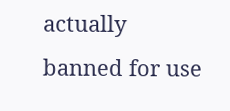actually banned for use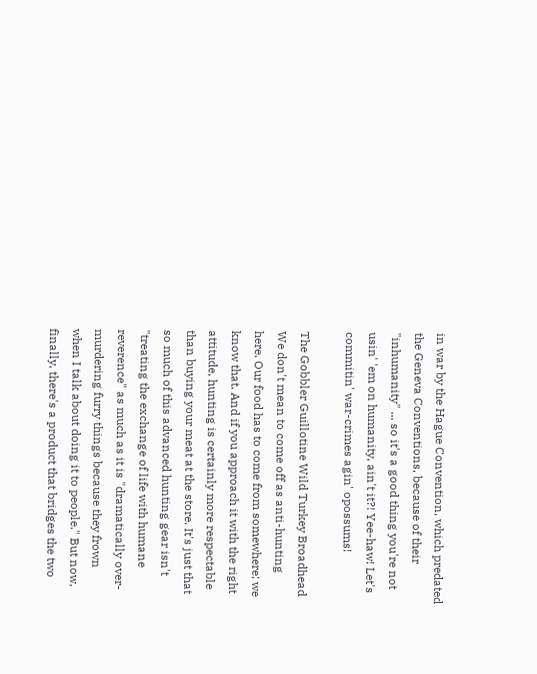in war by the Hague Convention, which predated the Geneva Conventions, because of their "inhumanity" ... so it's a good thing you're not usin' 'em on humanity, ain't it?! Yee-haw! Let's commitin' war-crimes agin' opossums!

The Gobbler Guillotine Wild Turkey Broadhead
We don't mean to come off as anti-hunting here. Our food has to come from somewhere; we know that. And if you approach it with the right attitude, hunting is certainly more respectable than buying your meat at the store. It's just that so much of this advanced hunting gear isn't "treating the exchange of life with humane reverence" as much as it is "dramatically over-murdering furry things because they frown when I talk about doing it to people." But now, finally, there's a product that bridges the two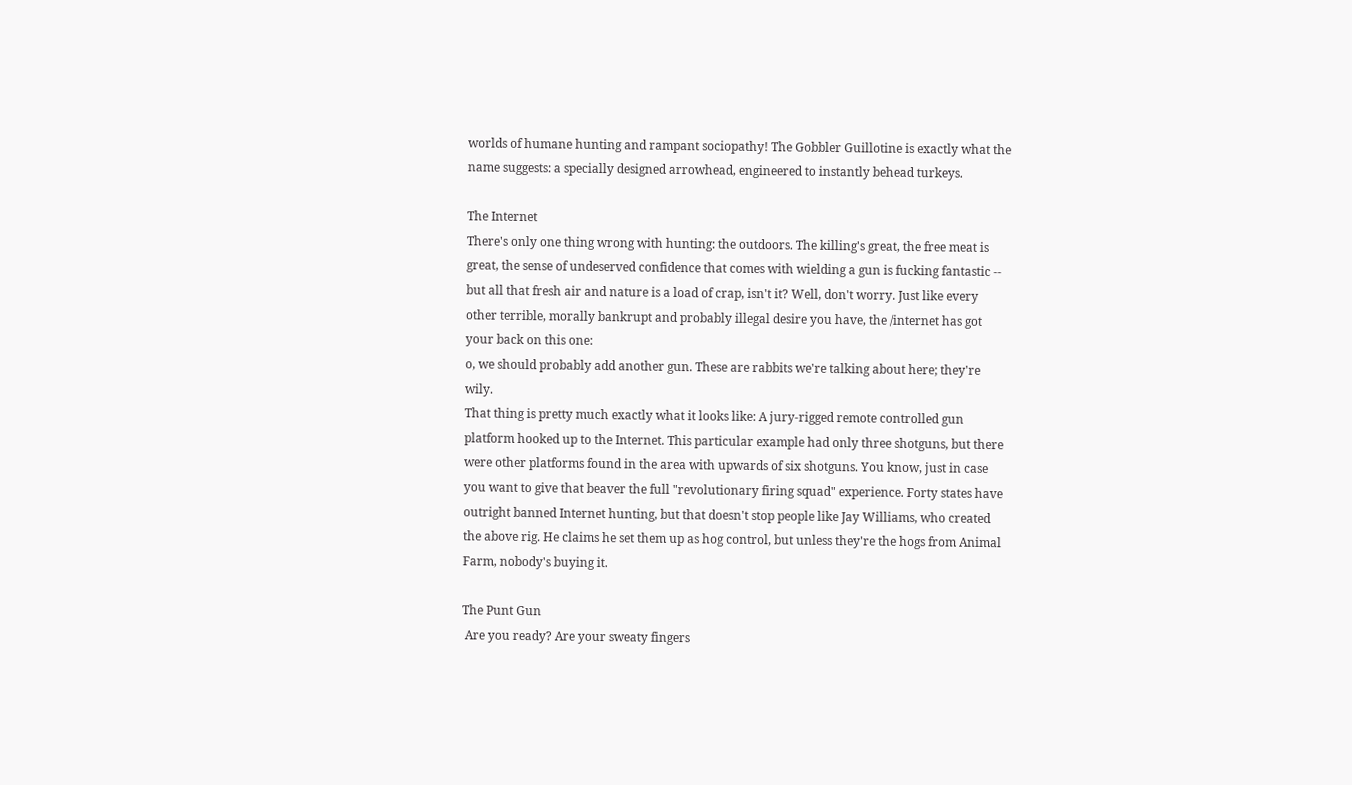worlds of humane hunting and rampant sociopathy! The Gobbler Guillotine is exactly what the name suggests: a specially designed arrowhead, engineered to instantly behead turkeys.

The Internet
There's only one thing wrong with hunting: the outdoors. The killing's great, the free meat is great, the sense of undeserved confidence that comes with wielding a gun is fucking fantastic -- but all that fresh air and nature is a load of crap, isn't it? Well, don't worry. Just like every other terrible, morally bankrupt and probably illegal desire you have, the /internet has got your back on this one:
o, we should probably add another gun. These are rabbits we're talking about here; they're wily.
That thing is pretty much exactly what it looks like: A jury-rigged remote controlled gun platform hooked up to the Internet. This particular example had only three shotguns, but there were other platforms found in the area with upwards of six shotguns. You know, just in case you want to give that beaver the full "revolutionary firing squad" experience. Forty states have outright banned Internet hunting, but that doesn't stop people like Jay Williams, who created the above rig. He claims he set them up as hog control, but unless they're the hogs from Animal Farm, nobody's buying it.

The Punt Gun
 Are you ready? Are your sweaty fingers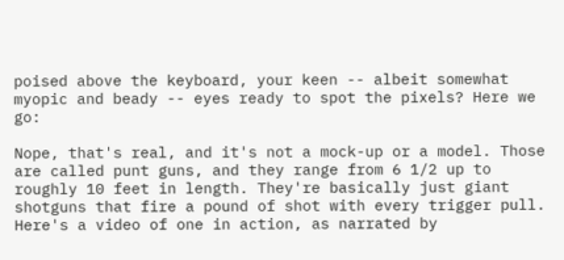poised above the keyboard, your keen -- albeit somewhat myopic and beady -- eyes ready to spot the pixels? Here we go:

Nope, that's real, and it's not a mock-up or a model. Those are called punt guns, and they range from 6 1/2 up to roughly 10 feet in length. They're basically just giant shotguns that fire a pound of shot with every trigger pull. Here's a video of one in action, as narrated by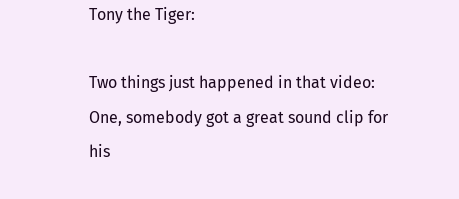Tony the Tiger:

Two things just happened in that video: One, somebody got a great sound clip for his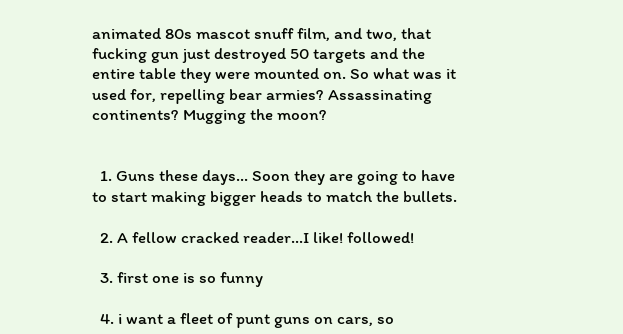animated 80s mascot snuff film, and two, that fucking gun just destroyed 50 targets and the entire table they were mounted on. So what was it used for, repelling bear armies? Assassinating continents? Mugging the moon?


  1. Guns these days... Soon they are going to have to start making bigger heads to match the bullets.

  2. A fellow cracked reader...I like! followed!

  3. first one is so funny

  4. i want a fleet of punt guns on cars, so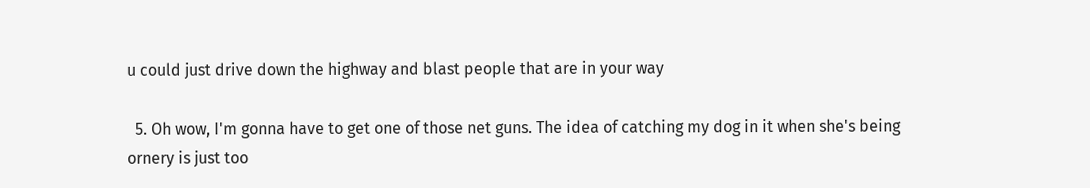u could just drive down the highway and blast people that are in your way

  5. Oh wow, I'm gonna have to get one of those net guns. The idea of catching my dog in it when she's being ornery is just too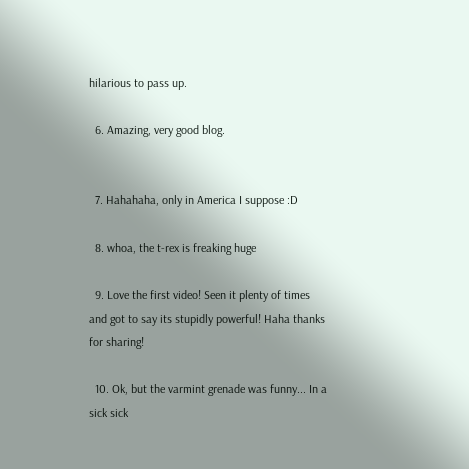hilarious to pass up.

  6. Amazing, very good blog.


  7. Hahahaha, only in America I suppose :D

  8. whoa, the t-rex is freaking huge

  9. Love the first video! Seen it plenty of times and got to say its stupidly powerful! Haha thanks for sharing!

  10. Ok, but the varmint grenade was funny... In a sick sick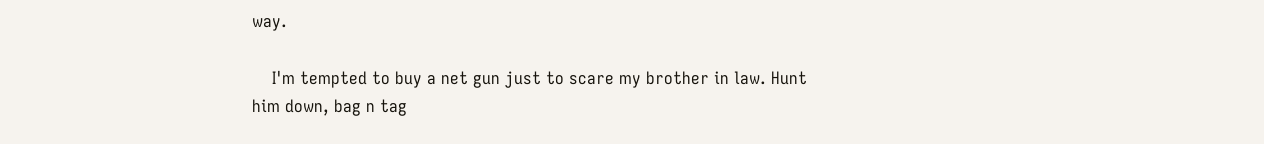way.

    I'm tempted to buy a net gun just to scare my brother in law. Hunt him down, bag n tag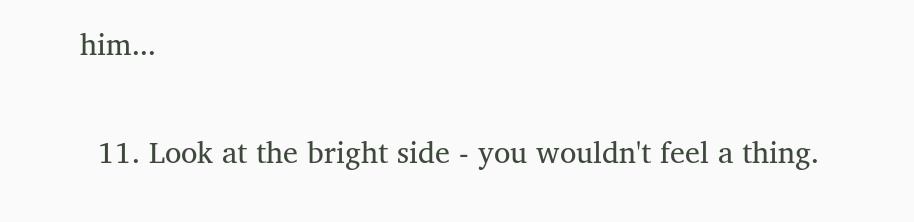him...

  11. Look at the bright side - you wouldn't feel a thing.